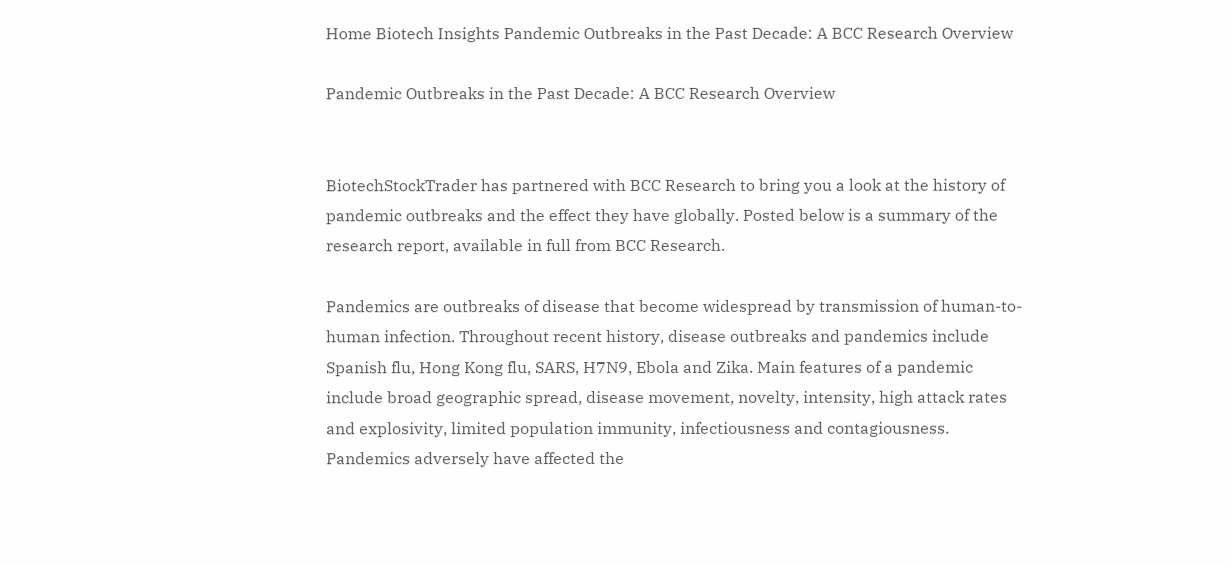Home Biotech Insights Pandemic Outbreaks in the Past Decade: A BCC Research Overview

Pandemic Outbreaks in the Past Decade: A BCC Research Overview


BiotechStockTrader has partnered with BCC Research to bring you a look at the history of pandemic outbreaks and the effect they have globally. Posted below is a summary of the research report, available in full from BCC Research.

Pandemics are outbreaks of disease that become widespread by transmission of human-to-human infection. Throughout recent history, disease outbreaks and pandemics include Spanish flu, Hong Kong flu, SARS, H7N9, Ebola and Zika. Main features of a pandemic include broad geographic spread, disease movement, novelty, intensity, high attack rates and explosivity, limited population immunity, infectiousness and contagiousness. Pandemics adversely have affected the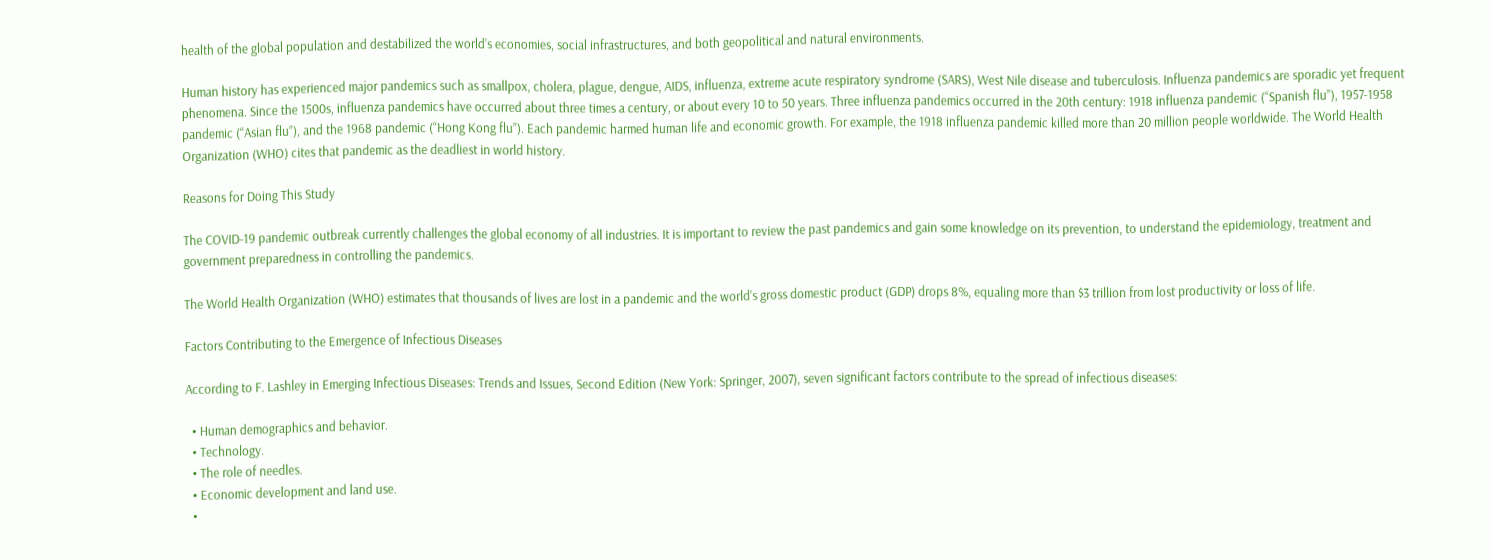health of the global population and destabilized the world’s economies, social infrastructures, and both geopolitical and natural environments.

Human history has experienced major pandemics such as smallpox, cholera, plague, dengue, AIDS, influenza, extreme acute respiratory syndrome (SARS), West Nile disease and tuberculosis. Influenza pandemics are sporadic yet frequent phenomena. Since the 1500s, influenza pandemics have occurred about three times a century, or about every 10 to 50 years. Three influenza pandemics occurred in the 20th century: 1918 influenza pandemic (“Spanish flu”), 1957-1958 pandemic (“Asian flu”), and the 1968 pandemic (“Hong Kong flu”). Each pandemic harmed human life and economic growth. For example, the 1918 influenza pandemic killed more than 20 million people worldwide. The World Health Organization (WHO) cites that pandemic as the deadliest in world history.

Reasons for Doing This Study

The COVID-19 pandemic outbreak currently challenges the global economy of all industries. It is important to review the past pandemics and gain some knowledge on its prevention, to understand the epidemiology, treatment and government preparedness in controlling the pandemics.

The World Health Organization (WHO) estimates that thousands of lives are lost in a pandemic and the world’s gross domestic product (GDP) drops 8%, equaling more than $3 trillion from lost productivity or loss of life.

Factors Contributing to the Emergence of Infectious Diseases

According to F. Lashley in Emerging Infectious Diseases: Trends and Issues, Second Edition (New York: Springer, 2007), seven significant factors contribute to the spread of infectious diseases:

  • Human demographics and behavior.
  • Technology.
  • The role of needles.
  • Economic development and land use.
  •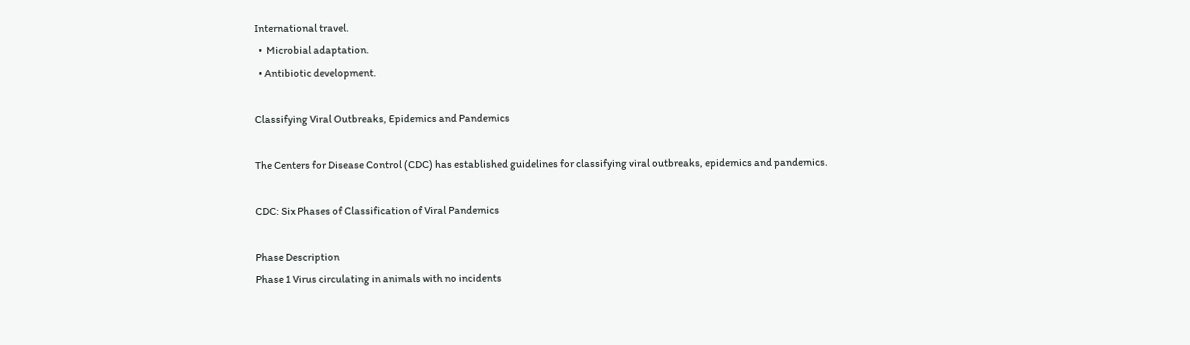International travel.
  •  Microbial adaptation.
  • Antibiotic development.

Classifying Viral Outbreaks, Epidemics and Pandemics

The Centers for Disease Control (CDC) has established guidelines for classifying viral outbreaks, epidemics and pandemics.

CDC: Six Phases of Classification of Viral Pandemics

Phase Description
Phase 1 Virus circulating in animals with no incidents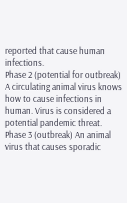reported that cause human infections.
Phase 2 (potential for outbreak) A circulating animal virus knows how to cause infections in human. Virus is considered a potential pandemic threat.
Phase 3 (outbreak) An animal virus that causes sporadic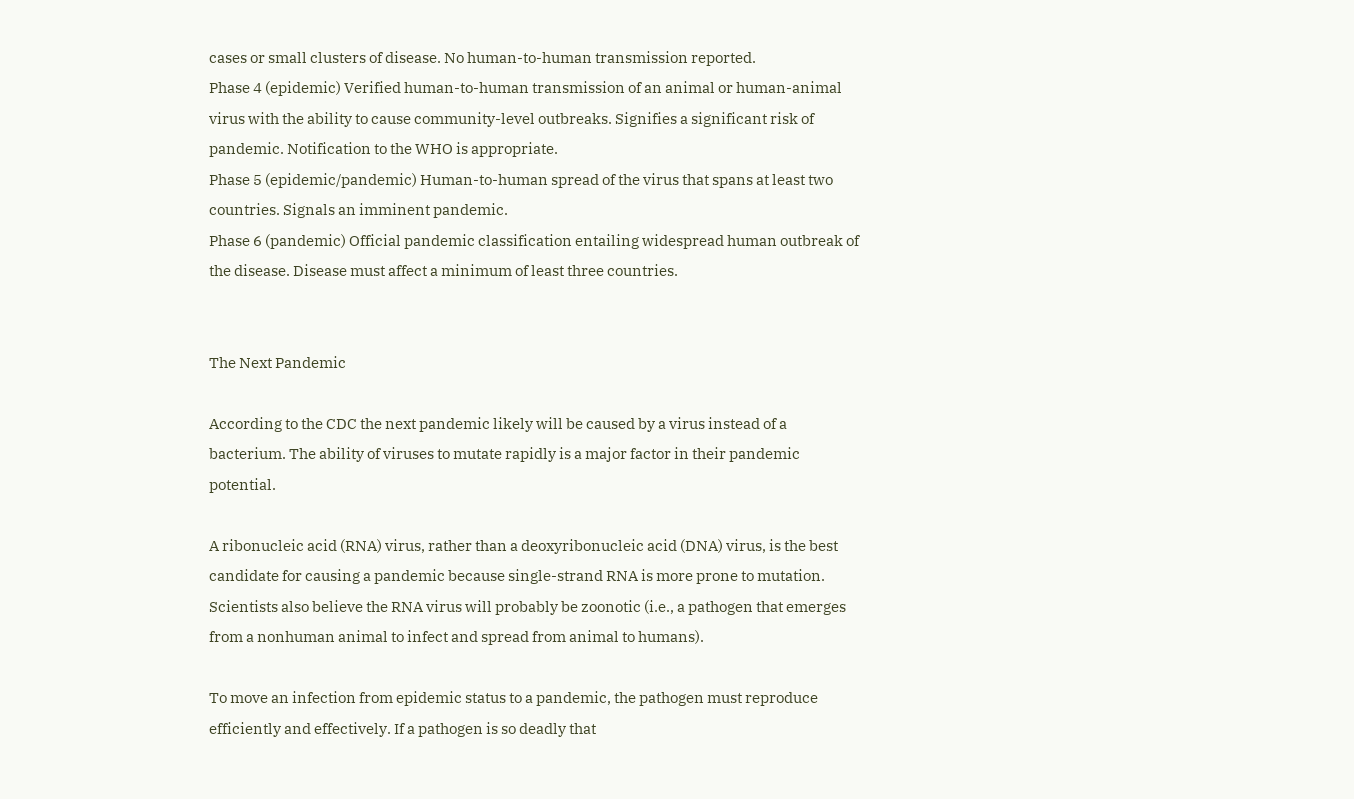cases or small clusters of disease. No human-to-human transmission reported.
Phase 4 (epidemic) Verified human-to-human transmission of an animal or human-animal virus with the ability to cause community-level outbreaks. Signifies a significant risk of pandemic. Notification to the WHO is appropriate.
Phase 5 (epidemic/pandemic) Human-to-human spread of the virus that spans at least two countries. Signals an imminent pandemic.
Phase 6 (pandemic) Official pandemic classification entailing widespread human outbreak of the disease. Disease must affect a minimum of least three countries.


The Next Pandemic

According to the CDC the next pandemic likely will be caused by a virus instead of a bacterium. The ability of viruses to mutate rapidly is a major factor in their pandemic potential.

A ribonucleic acid (RNA) virus, rather than a deoxyribonucleic acid (DNA) virus, is the best candidate for causing a pandemic because single-strand RNA is more prone to mutation. Scientists also believe the RNA virus will probably be zoonotic (i.e., a pathogen that emerges from a nonhuman animal to infect and spread from animal to humans).

To move an infection from epidemic status to a pandemic, the pathogen must reproduce efficiently and effectively. If a pathogen is so deadly that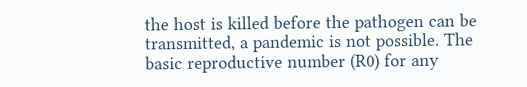the host is killed before the pathogen can be transmitted, a pandemic is not possible. The basic reproductive number (R0) for any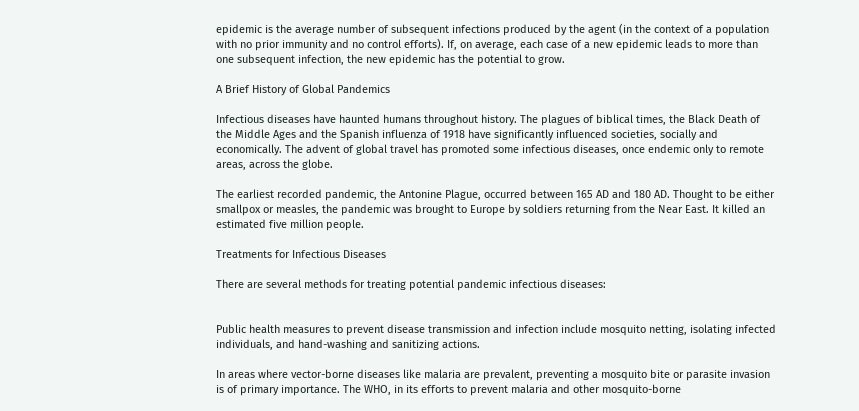epidemic is the average number of subsequent infections produced by the agent (in the context of a population with no prior immunity and no control efforts). If, on average, each case of a new epidemic leads to more than one subsequent infection, the new epidemic has the potential to grow.

A Brief History of Global Pandemics

Infectious diseases have haunted humans throughout history. The plagues of biblical times, the Black Death of the Middle Ages and the Spanish influenza of 1918 have significantly influenced societies, socially and economically. The advent of global travel has promoted some infectious diseases, once endemic only to remote areas, across the globe.

The earliest recorded pandemic, the Antonine Plague, occurred between 165 AD and 180 AD. Thought to be either smallpox or measles, the pandemic was brought to Europe by soldiers returning from the Near East. It killed an estimated five million people.

Treatments for Infectious Diseases

There are several methods for treating potential pandemic infectious diseases:


Public health measures to prevent disease transmission and infection include mosquito netting, isolating infected individuals, and hand-washing and sanitizing actions.

In areas where vector-borne diseases like malaria are prevalent, preventing a mosquito bite or parasite invasion is of primary importance. The WHO, in its efforts to prevent malaria and other mosquito-borne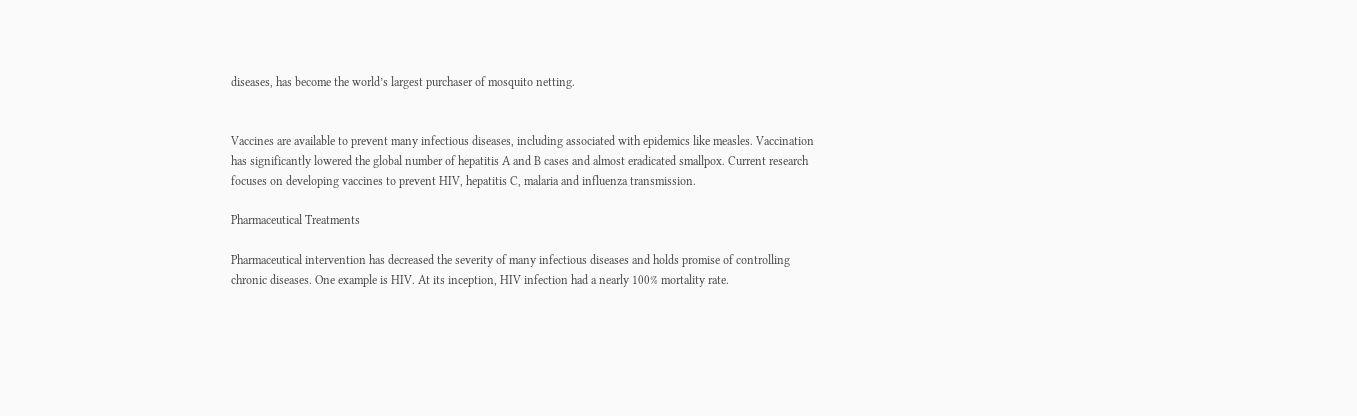diseases, has become the world’s largest purchaser of mosquito netting.


Vaccines are available to prevent many infectious diseases, including associated with epidemics like measles. Vaccination has significantly lowered the global number of hepatitis A and B cases and almost eradicated smallpox. Current research focuses on developing vaccines to prevent HIV, hepatitis C, malaria and influenza transmission.

Pharmaceutical Treatments

Pharmaceutical intervention has decreased the severity of many infectious diseases and holds promise of controlling chronic diseases. One example is HIV. At its inception, HIV infection had a nearly 100% mortality rate.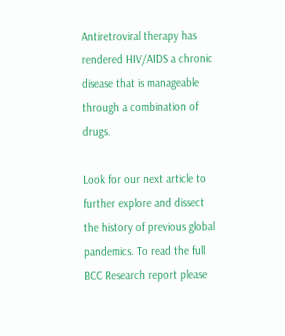Antiretroviral therapy has rendered HIV/AIDS a chronic disease that is manageable through a combination of drugs.

Look for our next article to further explore and dissect the history of previous global pandemics. To read the full BCC Research report please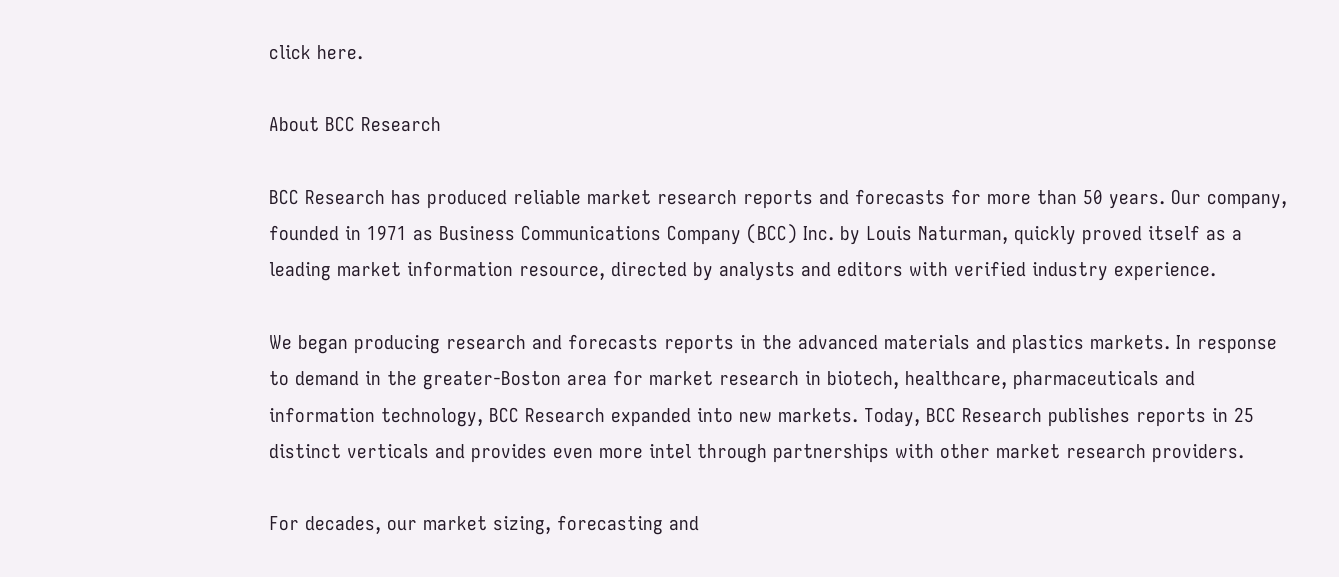click here.

About BCC Research

BCC Research has produced reliable market research reports and forecasts for more than 50 years. Our company, founded in 1971 as Business Communications Company (BCC) Inc. by Louis Naturman, quickly proved itself as a leading market information resource, directed by analysts and editors with verified industry experience.

We began producing research and forecasts reports in the advanced materials and plastics markets. In response to demand in the greater-Boston area for market research in biotech, healthcare, pharmaceuticals and information technology, BCC Research expanded into new markets. Today, BCC Research publishes reports in 25 distinct verticals and provides even more intel through partnerships with other market research providers.

For decades, our market sizing, forecasting and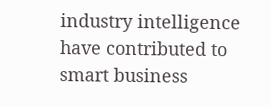industry intelligence have contributed to smart business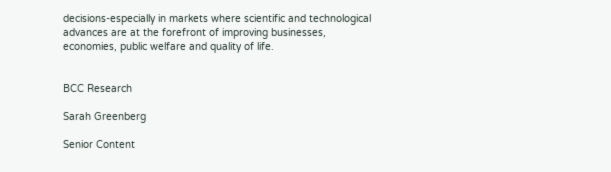decisions-especially in markets where scientific and technological advances are at the forefront of improving businesses, economies, public welfare and quality of life.


BCC Research

Sarah Greenberg

Senior Content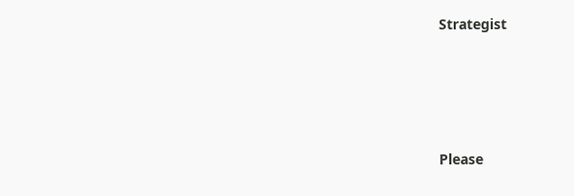Strategist




Please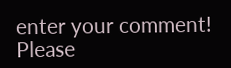enter your comment!
Please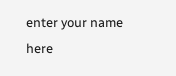enter your name here